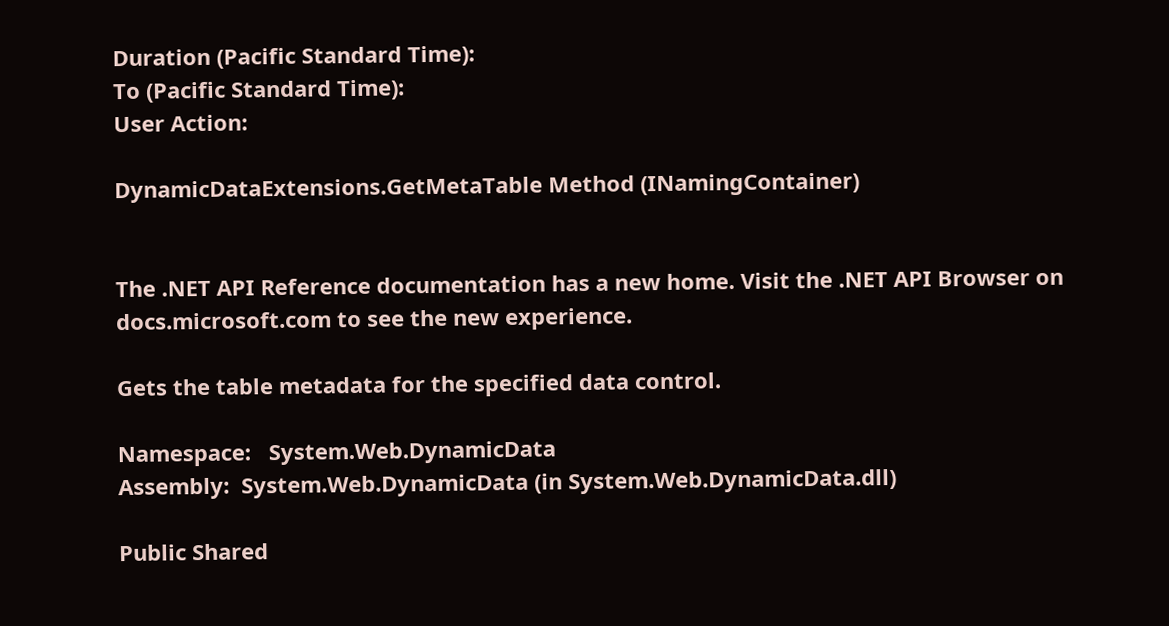Duration (Pacific Standard Time):
To (Pacific Standard Time):
User Action:

DynamicDataExtensions.GetMetaTable Method (INamingContainer)


The .NET API Reference documentation has a new home. Visit the .NET API Browser on docs.microsoft.com to see the new experience.

Gets the table metadata for the specified data control.

Namespace:   System.Web.DynamicData
Assembly:  System.Web.DynamicData (in System.Web.DynamicData.dll)

Public Shared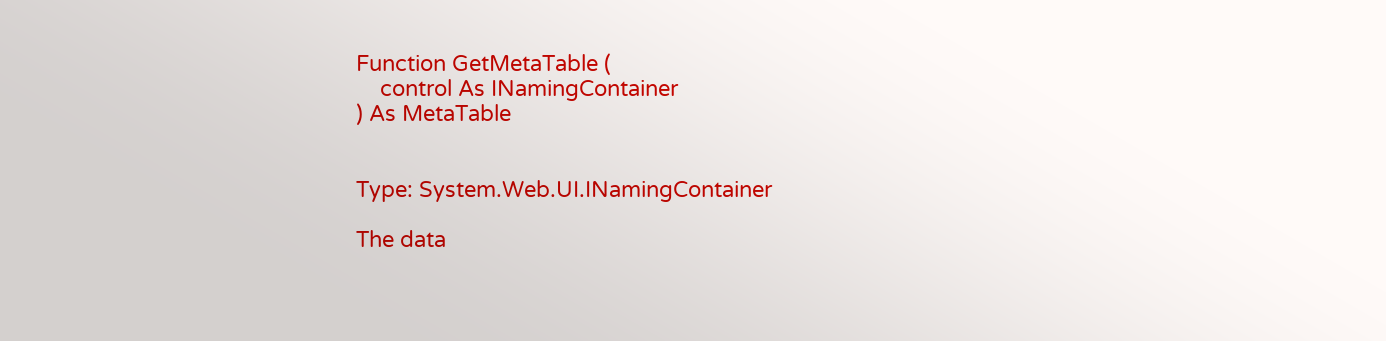Function GetMetaTable (
    control As INamingContainer
) As MetaTable


Type: System.Web.UI.INamingContainer

The data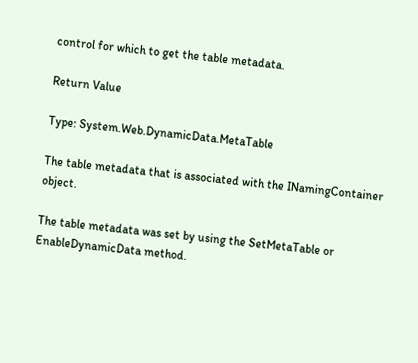control for which to get the table metadata.

Return Value

Type: System.Web.DynamicData.MetaTable

The table metadata that is associated with the INamingContainer object.

The table metadata was set by using the SetMetaTable or EnableDynamicData method.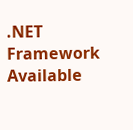.NET Framework
Available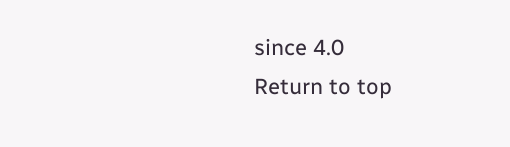since 4.0
Return to top